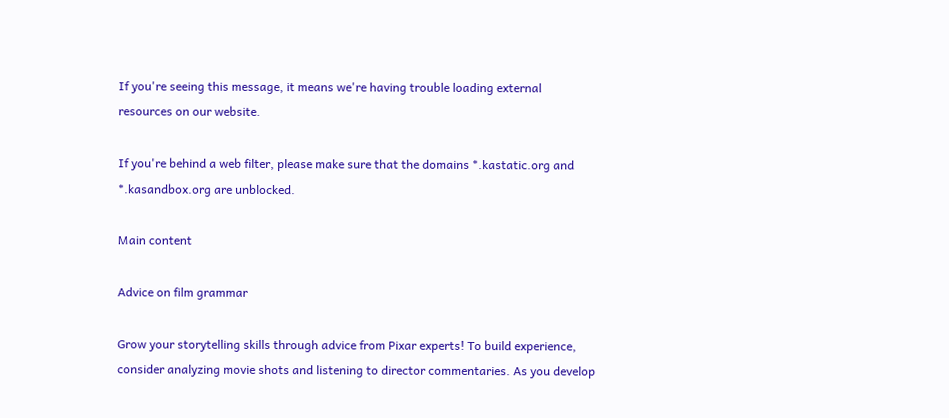If you're seeing this message, it means we're having trouble loading external resources on our website.

If you're behind a web filter, please make sure that the domains *.kastatic.org and *.kasandbox.org are unblocked.

Main content

Advice on film grammar

Grow your storytelling skills through advice from Pixar experts! To build experience, consider analyzing movie shots and listening to director commentaries. As you develop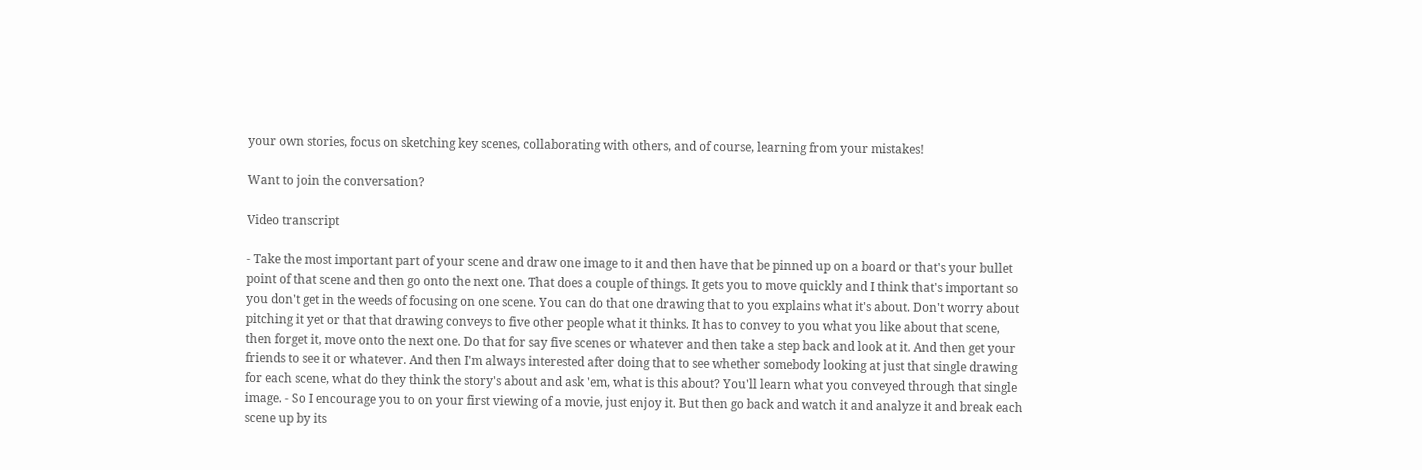your own stories, focus on sketching key scenes, collaborating with others, and of course, learning from your mistakes!

Want to join the conversation?

Video transcript

- Take the most important part of your scene and draw one image to it and then have that be pinned up on a board or that's your bullet point of that scene and then go onto the next one. That does a couple of things. It gets you to move quickly and I think that's important so you don't get in the weeds of focusing on one scene. You can do that one drawing that to you explains what it's about. Don't worry about pitching it yet or that that drawing conveys to five other people what it thinks. It has to convey to you what you like about that scene, then forget it, move onto the next one. Do that for say five scenes or whatever and then take a step back and look at it. And then get your friends to see it or whatever. And then I'm always interested after doing that to see whether somebody looking at just that single drawing for each scene, what do they think the story's about and ask 'em, what is this about? You'll learn what you conveyed through that single image. - So I encourage you to on your first viewing of a movie, just enjoy it. But then go back and watch it and analyze it and break each scene up by its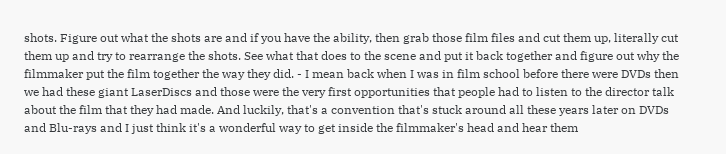shots. Figure out what the shots are and if you have the ability, then grab those film files and cut them up, literally cut them up and try to rearrange the shots. See what that does to the scene and put it back together and figure out why the filmmaker put the film together the way they did. - I mean back when I was in film school before there were DVDs then we had these giant LaserDiscs and those were the very first opportunities that people had to listen to the director talk about the film that they had made. And luckily, that's a convention that's stuck around all these years later on DVDs and Blu-rays and I just think it's a wonderful way to get inside the filmmaker's head and hear them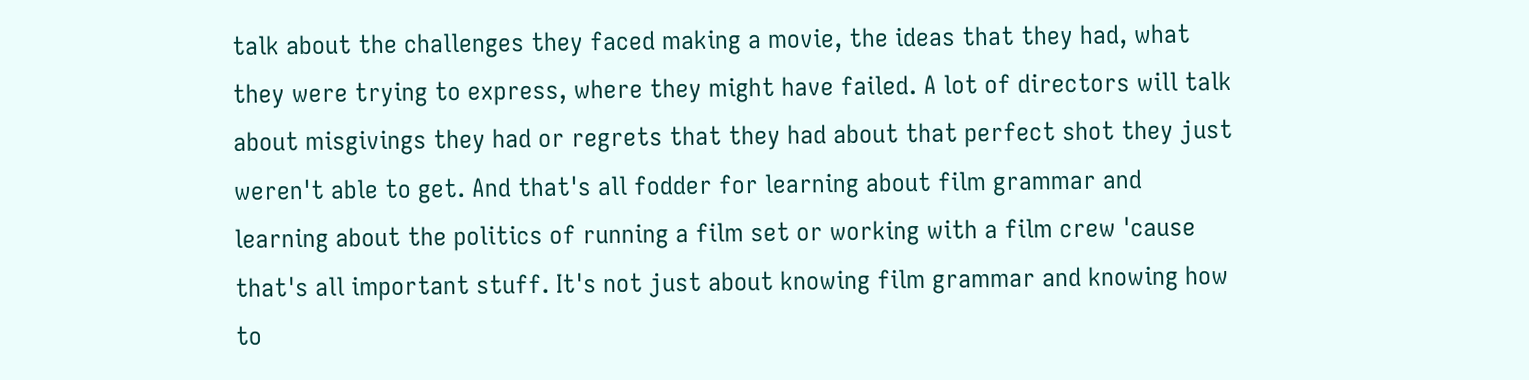talk about the challenges they faced making a movie, the ideas that they had, what they were trying to express, where they might have failed. A lot of directors will talk about misgivings they had or regrets that they had about that perfect shot they just weren't able to get. And that's all fodder for learning about film grammar and learning about the politics of running a film set or working with a film crew 'cause that's all important stuff. It's not just about knowing film grammar and knowing how to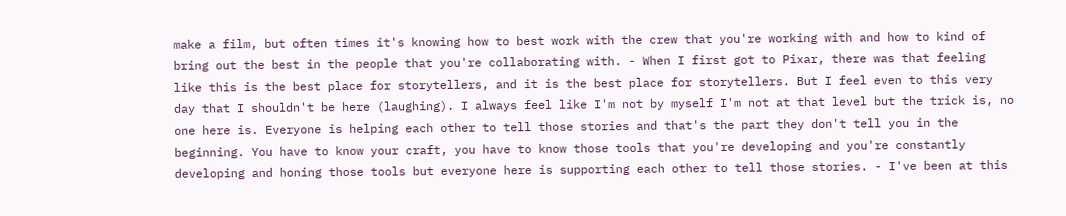make a film, but often times it's knowing how to best work with the crew that you're working with and how to kind of bring out the best in the people that you're collaborating with. - When I first got to Pixar, there was that feeling like this is the best place for storytellers, and it is the best place for storytellers. But I feel even to this very day that I shouldn't be here (laughing). I always feel like I'm not by myself I'm not at that level but the trick is, no one here is. Everyone is helping each other to tell those stories and that's the part they don't tell you in the beginning. You have to know your craft, you have to know those tools that you're developing and you're constantly developing and honing those tools but everyone here is supporting each other to tell those stories. - I've been at this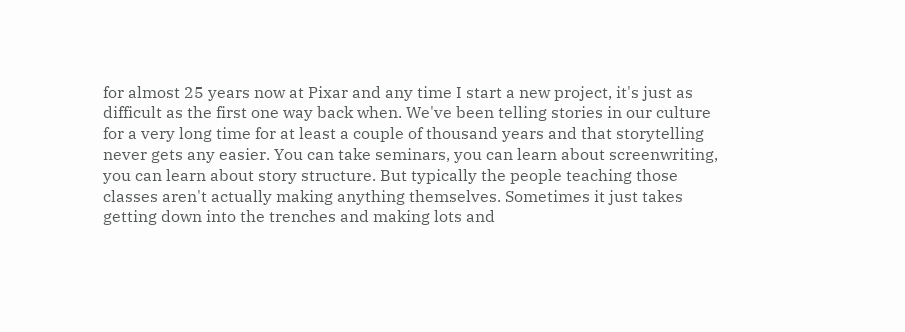for almost 25 years now at Pixar and any time I start a new project, it's just as difficult as the first one way back when. We've been telling stories in our culture for a very long time for at least a couple of thousand years and that storytelling never gets any easier. You can take seminars, you can learn about screenwriting, you can learn about story structure. But typically the people teaching those classes aren't actually making anything themselves. Sometimes it just takes getting down into the trenches and making lots and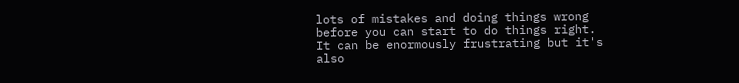lots of mistakes and doing things wrong before you can start to do things right. It can be enormously frustrating but it's also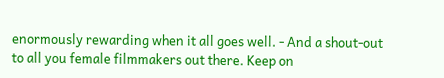enormously rewarding when it all goes well. - And a shout-out to all you female filmmakers out there. Keep on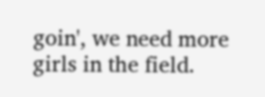goin', we need more girls in the field.